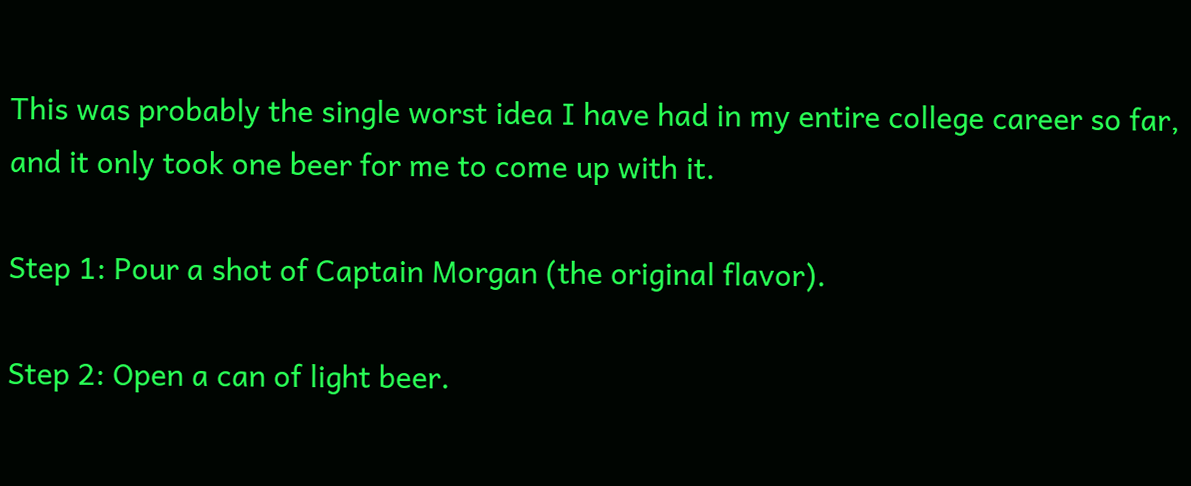This was probably the single worst idea I have had in my entire college career so far, and it only took one beer for me to come up with it.

Step 1: Pour a shot of Captain Morgan (the original flavor).

Step 2: Open a can of light beer.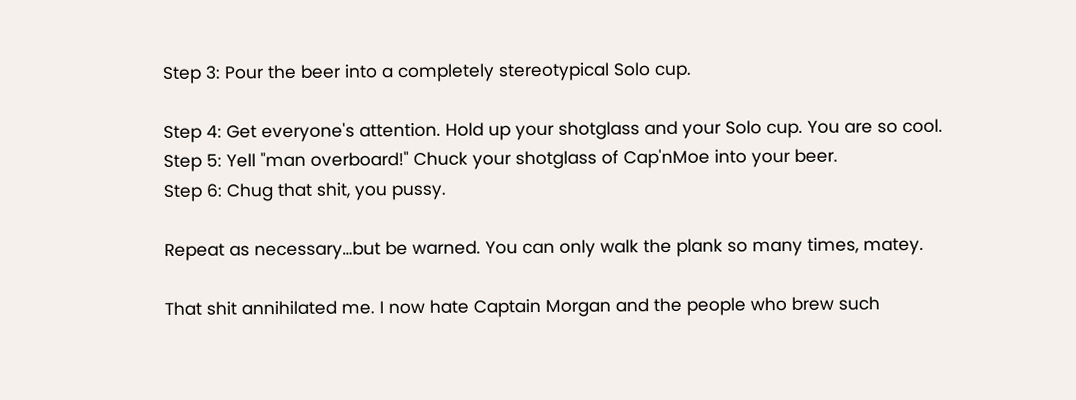Step 3: Pour the beer into a completely stereotypical Solo cup.

Step 4: Get everyone's attention. Hold up your shotglass and your Solo cup. You are so cool.
Step 5: Yell "man overboard!" Chuck your shotglass of Cap'nMoe into your beer.
Step 6: Chug that shit, you pussy.

Repeat as necessary…but be warned. You can only walk the plank so many times, matey.

That shit annihilated me. I now hate Captain Morgan and the people who brew such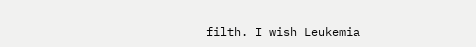filth. I wish Leukemia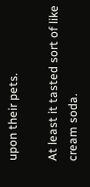upon their pets.

At least it tasted sort of like cream soda.